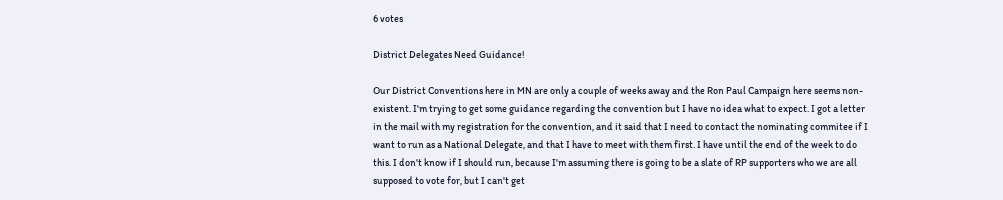6 votes

District Delegates Need Guidance!

Our District Conventions here in MN are only a couple of weeks away and the Ron Paul Campaign here seems non-existent. I'm trying to get some guidance regarding the convention but I have no idea what to expect. I got a letter in the mail with my registration for the convention, and it said that I need to contact the nominating commitee if I want to run as a National Delegate, and that I have to meet with them first. I have until the end of the week to do this. I don't know if I should run, because I'm assuming there is going to be a slate of RP supporters who we are all supposed to vote for, but I can't get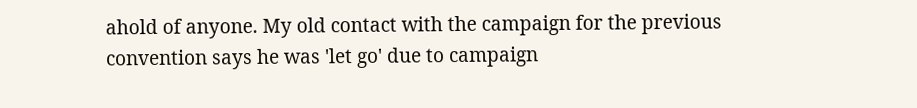ahold of anyone. My old contact with the campaign for the previous convention says he was 'let go' due to campaign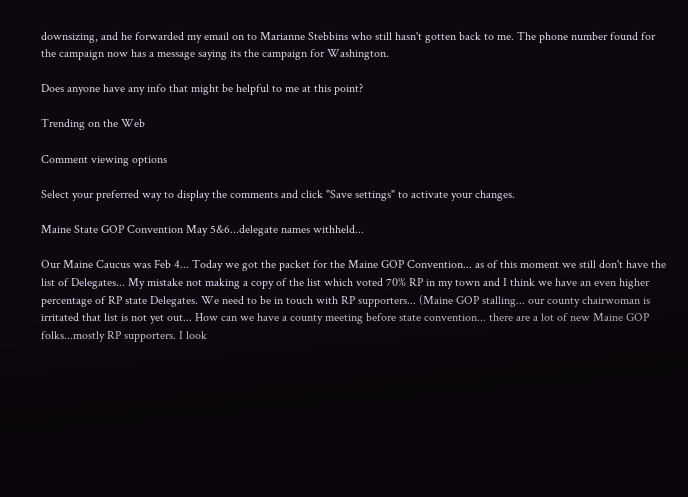downsizing, and he forwarded my email on to Marianne Stebbins who still hasn't gotten back to me. The phone number found for the campaign now has a message saying its the campaign for Washington.

Does anyone have any info that might be helpful to me at this point?

Trending on the Web

Comment viewing options

Select your preferred way to display the comments and click "Save settings" to activate your changes.

Maine State GOP Convention May 5&6...delegate names withheld...

Our Maine Caucus was Feb 4... Today we got the packet for the Maine GOP Convention... as of this moment we still don't have the list of Delegates... My mistake not making a copy of the list which voted 70% RP in my town and I think we have an even higher percentage of RP state Delegates. We need to be in touch with RP supporters... (Maine GOP stalling... our county chairwoman is irritated that list is not yet out... How can we have a county meeting before state convention... there are a lot of new Maine GOP folks...mostly RP supporters. I look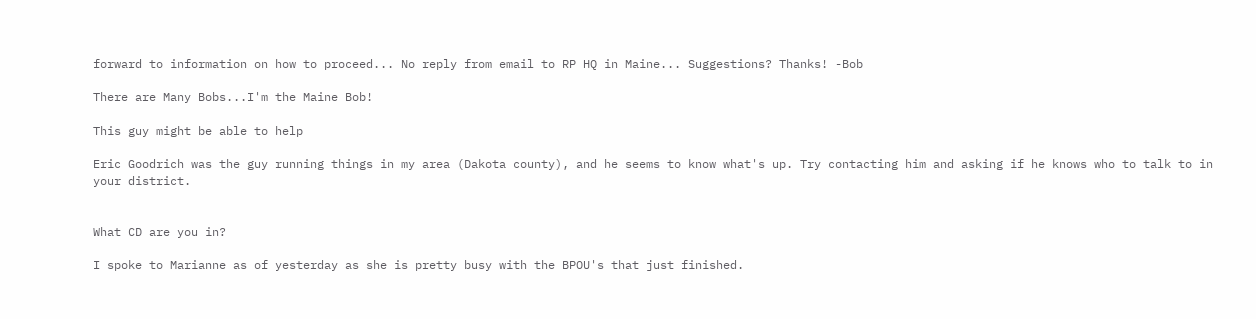forward to information on how to proceed... No reply from email to RP HQ in Maine... Suggestions? Thanks! -Bob

There are Many Bobs...I'm the Maine Bob!

This guy might be able to help

Eric Goodrich was the guy running things in my area (Dakota county), and he seems to know what's up. Try contacting him and asking if he knows who to talk to in your district.


What CD are you in?

I spoke to Marianne as of yesterday as she is pretty busy with the BPOU's that just finished.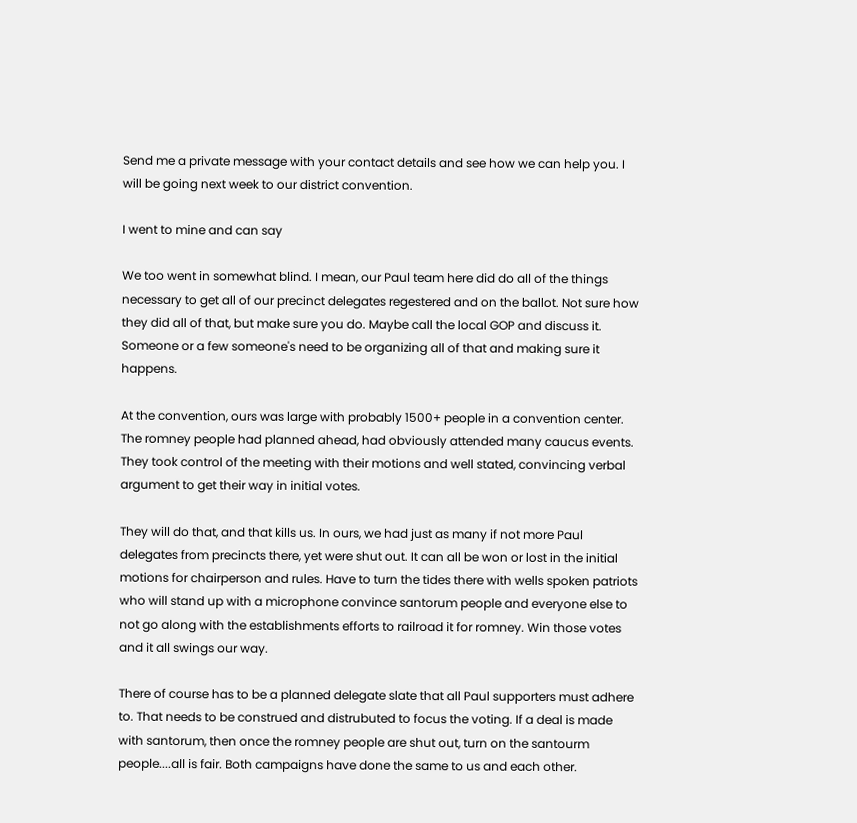Send me a private message with your contact details and see how we can help you. I will be going next week to our district convention.

I went to mine and can say

We too went in somewhat blind. I mean, our Paul team here did do all of the things necessary to get all of our precinct delegates regestered and on the ballot. Not sure how they did all of that, but make sure you do. Maybe call the local GOP and discuss it. Someone or a few someone's need to be organizing all of that and making sure it happens.

At the convention, ours was large with probably 1500+ people in a convention center. The romney people had planned ahead, had obviously attended many caucus events. They took control of the meeting with their motions and well stated, convincing verbal argument to get their way in initial votes.

They will do that, and that kills us. In ours, we had just as many if not more Paul delegates from precincts there, yet were shut out. It can all be won or lost in the initial motions for chairperson and rules. Have to turn the tides there with wells spoken patriots who will stand up with a microphone convince santorum people and everyone else to not go along with the establishments efforts to railroad it for romney. Win those votes and it all swings our way.

There of course has to be a planned delegate slate that all Paul supporters must adhere to. That needs to be construed and distrubuted to focus the voting. If a deal is made with santorum, then once the romney people are shut out, turn on the santourm people....all is fair. Both campaigns have done the same to us and each other.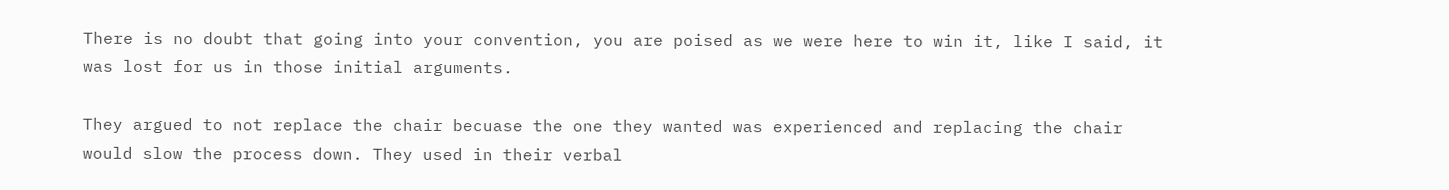There is no doubt that going into your convention, you are poised as we were here to win it, like I said, it was lost for us in those initial arguments.

They argued to not replace the chair becuase the one they wanted was experienced and replacing the chair would slow the process down. They used in their verbal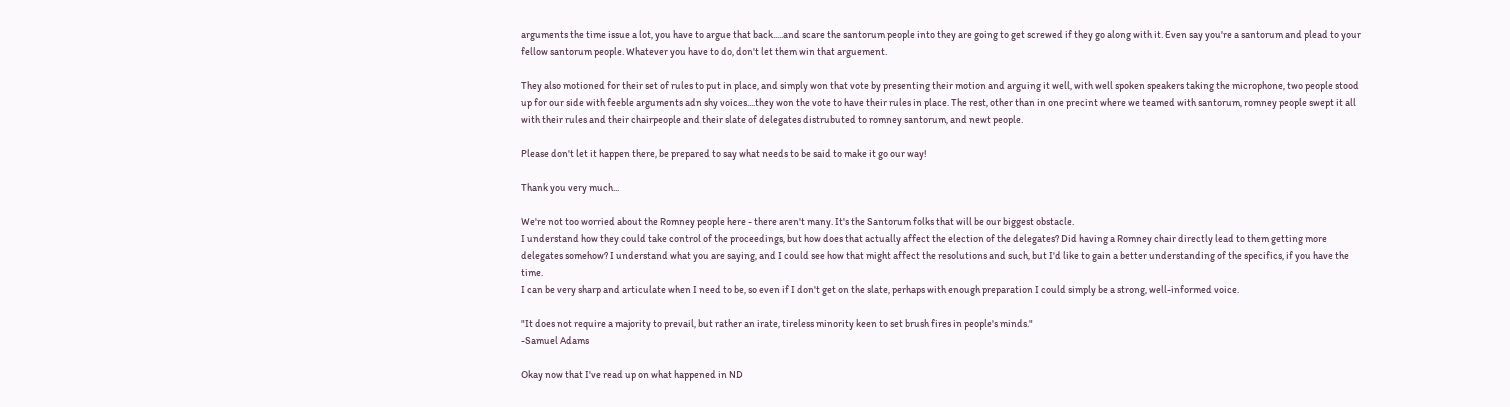arguments the time issue a lot, you have to argue that back.....and scare the santorum people into they are going to get screwed if they go along with it. Even say you're a santorum and plead to your fellow santorum people. Whatever you have to do, don't let them win that arguement.

They also motioned for their set of rules to put in place, and simply won that vote by presenting their motion and arguing it well, with well spoken speakers taking the microphone, two people stood up for our side with feeble arguments adn shy voices....they won the vote to have their rules in place. The rest, other than in one precint where we teamed with santorum, romney people swept it all with their rules and their chairpeople and their slate of delegates distrubuted to romney santorum, and newt people.

Please don't let it happen there, be prepared to say what needs to be said to make it go our way!

Thank you very much...

We're not too worried about the Romney people here - there aren't many. It's the Santorum folks that will be our biggest obstacle.
I understand how they could take control of the proceedings, but how does that actually affect the election of the delegates? Did having a Romney chair directly lead to them getting more delegates somehow? I understand what you are saying, and I could see how that might affect the resolutions and such, but I'd like to gain a better understanding of the specifics, if you have the time.
I can be very sharp and articulate when I need to be, so even if I don't get on the slate, perhaps with enough preparation I could simply be a strong, well-informed voice.

"It does not require a majority to prevail, but rather an irate, tireless minority keen to set brush fires in people's minds."
-Samuel Adams

Okay now that I've read up on what happened in ND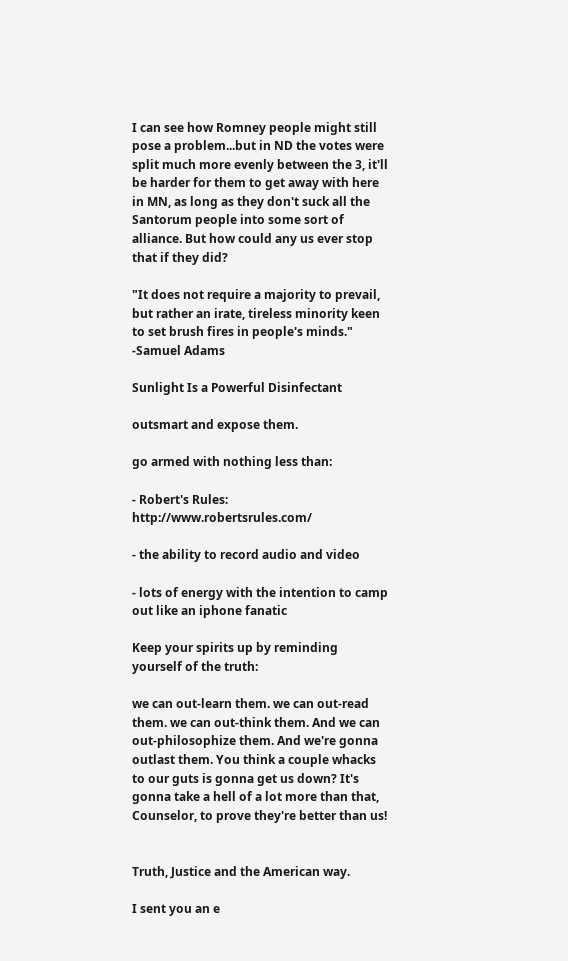I can see how Romney people might still pose a problem...but in ND the votes were split much more evenly between the 3, it'll be harder for them to get away with here in MN, as long as they don't suck all the Santorum people into some sort of alliance. But how could any us ever stop that if they did?

"It does not require a majority to prevail, but rather an irate, tireless minority keen to set brush fires in people's minds."
-Samuel Adams

Sunlight Is a Powerful Disinfectant

outsmart and expose them.

go armed with nothing less than:

- Robert's Rules: http://www.robertsrules.com/

- the ability to record audio and video

- lots of energy with the intention to camp out like an iphone fanatic

Keep your spirits up by reminding yourself of the truth:

we can out-learn them. we can out-read them. we can out-think them. And we can out-philosophize them. And we're gonna outlast them. You think a couple whacks to our guts is gonna get us down? It's gonna take a hell of a lot more than that, Counselor, to prove they're better than us!


Truth, Justice and the American way.

I sent you an e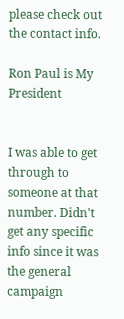please check out the contact info.

Ron Paul is My President


I was able to get through to someone at that number. Didn't get any specific info since it was the general campaign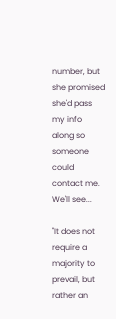number, but she promised she'd pass my info along so someone could contact me. We'll see...

"It does not require a majority to prevail, but rather an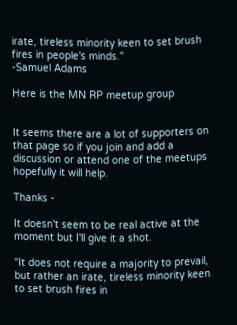irate, tireless minority keen to set brush fires in people's minds."
-Samuel Adams

Here is the MN RP meetup group


It seems there are a lot of supporters on that page so if you join and add a discussion or attend one of the meetups hopefully it will help.

Thanks -

It doesn't seem to be real active at the moment but I'll give it a shot.

"It does not require a majority to prevail, but rather an irate, tireless minority keen to set brush fires in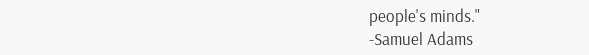people's minds."
-Samuel Adams